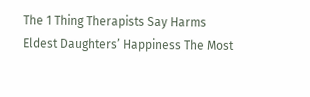The 1 Thing Therapists Say Harms Eldest Daughters’ Happiness The Most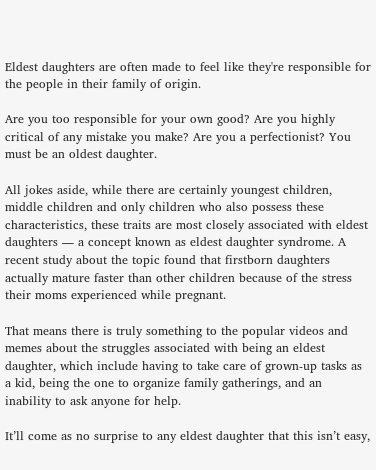Eldest daughters are often made to feel like they're responsible for the people in their family of origin.

Are you too responsible for your own good? Are you highly critical of any mistake you make? Are you a perfectionist? You must be an oldest daughter.

All jokes aside, while there are certainly youngest children, middle children and only children who also possess these characteristics, these traits are most closely associated with eldest daughters ― a concept known as eldest daughter syndrome. A recent study about the topic found that firstborn daughters actually mature faster than other children because of the stress their moms experienced while pregnant.

That means there is truly something to the popular videos and memes about the struggles associated with being an eldest daughter, which include having to take care of grown-up tasks as a kid, being the one to organize family gatherings, and an inability to ask anyone for help.

It’ll come as no surprise to any eldest daughter that this isn’t easy,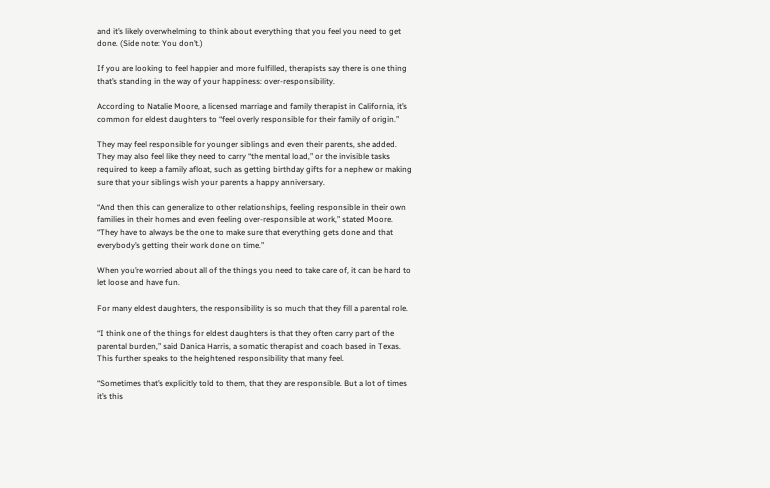and it’s likely overwhelming to think about everything that you feel you need to get done. (Side note: You don’t.)

If you are looking to feel happier and more fulfilled, therapists say there is one thing that’s standing in the way of your happiness: over-responsibility.

According to Natalie Moore, a licensed marriage and family therapist in California, it’s common for eldest daughters to “feel overly responsible for their family of origin.”

They may feel responsible for younger siblings and even their parents, she added. They may also feel like they need to carry “the mental load,” or the invisible tasks required to keep a family afloat, such as getting birthday gifts for a nephew or making sure that your siblings wish your parents a happy anniversary.

“And then this can generalize to other relationships, feeling responsible in their own families in their homes and even feeling over-responsible at work,” stated Moore. “They have to always be the one to make sure that everything gets done and that everybody’s getting their work done on time.”

When you’re worried about all of the things you need to take care of, it can be hard to let loose and have fun.

For many eldest daughters, the responsibility is so much that they fill a parental role.

“I think one of the things for eldest daughters is that they often carry part of the parental burden,” said Danica Harris, a somatic therapist and coach based in Texas. This further speaks to the heightened responsibility that many feel.

“Sometimes that’s explicitly told to them, that they are responsible. But a lot of times it’s this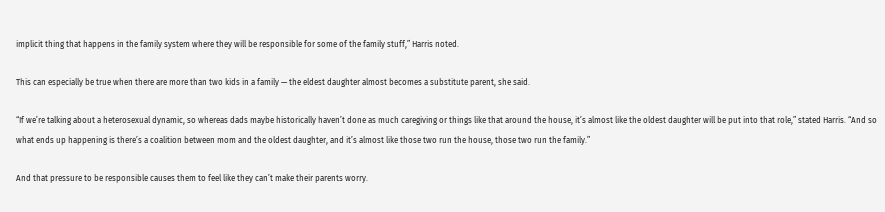implicit thing that happens in the family system where they will be responsible for some of the family stuff,” Harris noted.

This can especially be true when there are more than two kids in a family — the eldest daughter almost becomes a substitute parent, she said.

“If we’re talking about a heterosexual dynamic, so whereas dads maybe historically haven’t done as much caregiving or things like that around the house, it’s almost like the oldest daughter will be put into that role,” stated Harris. “And so what ends up happening is there’s a coalition between mom and the oldest daughter, and it’s almost like those two run the house, those two run the family.”

And that pressure to be responsible causes them to feel like they can’t make their parents worry.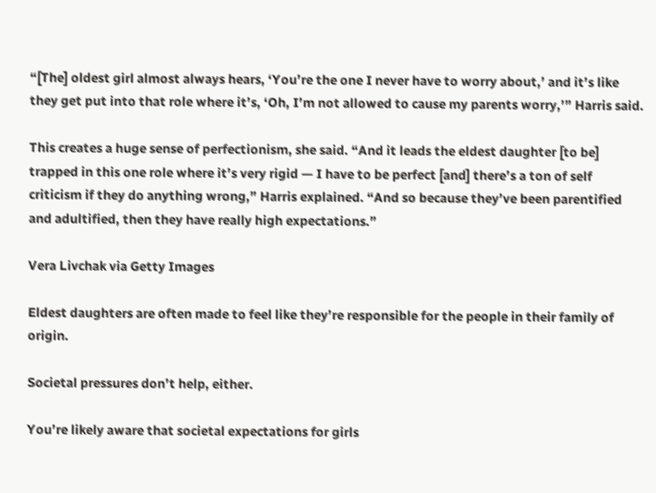“[The] oldest girl almost always hears, ‘You’re the one I never have to worry about,’ and it’s like they get put into that role where it’s, ‘Oh, I’m not allowed to cause my parents worry,’” Harris said.

This creates a huge sense of perfectionism, she said. “And it leads the eldest daughter [to be] trapped in this one role where it’s very rigid — I have to be perfect [and] there’s a ton of self criticism if they do anything wrong,” Harris explained. “And so because they’ve been parentified and adultified, then they have really high expectations.”

Vera Livchak via Getty Images

Eldest daughters are often made to feel like they’re responsible for the people in their family of origin.

Societal pressures don’t help, either.

You’re likely aware that societal expectations for girls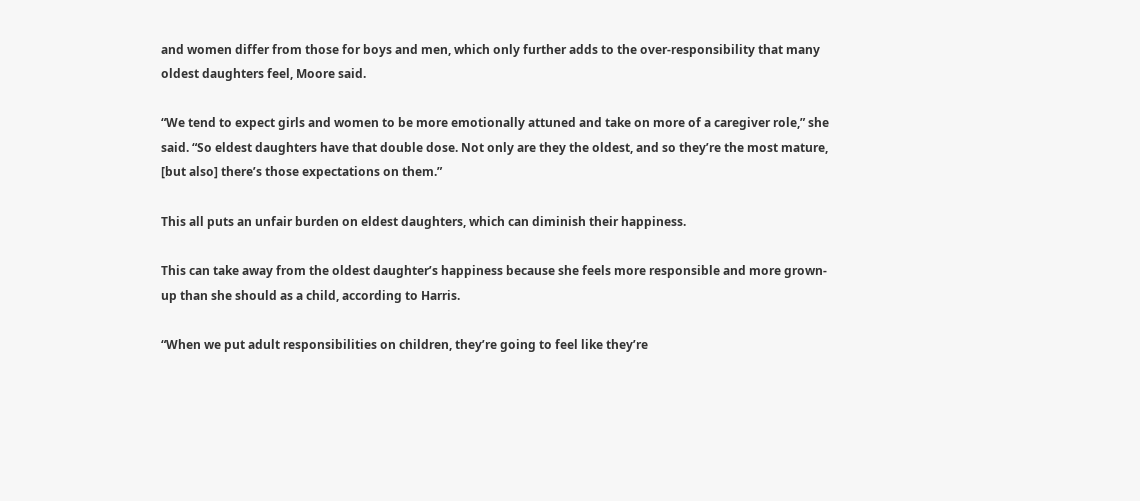and women differ from those for boys and men, which only further adds to the over-responsibility that many oldest daughters feel, Moore said.

“We tend to expect girls and women to be more emotionally attuned and take on more of a caregiver role,” she said. “So eldest daughters have that double dose. Not only are they the oldest, and so they’re the most mature, [but also] there’s those expectations on them.”

This all puts an unfair burden on eldest daughters, which can diminish their happiness.

This can take away from the oldest daughter’s happiness because she feels more responsible and more grown-up than she should as a child, according to Harris.

“When we put adult responsibilities on children, they’re going to feel like they’re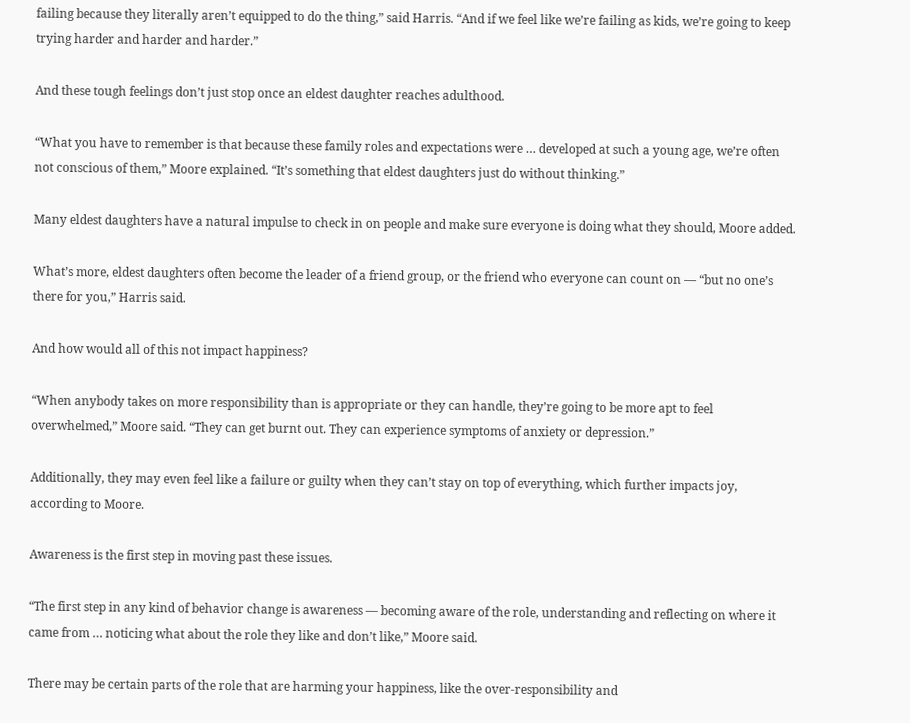failing because they literally aren’t equipped to do the thing,” said Harris. “And if we feel like we’re failing as kids, we’re going to keep trying harder and harder and harder.”

And these tough feelings don’t just stop once an eldest daughter reaches adulthood.

“What you have to remember is that because these family roles and expectations were … developed at such a young age, we’re often not conscious of them,” Moore explained. “It’s something that eldest daughters just do without thinking.”

Many eldest daughters have a natural impulse to check in on people and make sure everyone is doing what they should, Moore added.

What’s more, eldest daughters often become the leader of a friend group, or the friend who everyone can count on — “but no one’s there for you,” Harris said.

And how would all of this not impact happiness?

“When anybody takes on more responsibility than is appropriate or they can handle, they’re going to be more apt to feel overwhelmed,” Moore said. “They can get burnt out. They can experience symptoms of anxiety or depression.”

Additionally, they may even feel like a failure or guilty when they can’t stay on top of everything, which further impacts joy, according to Moore.

Awareness is the first step in moving past these issues.

“The first step in any kind of behavior change is awareness — becoming aware of the role, understanding and reflecting on where it came from … noticing what about the role they like and don’t like,” Moore said.

There may be certain parts of the role that are harming your happiness, like the over-responsibility and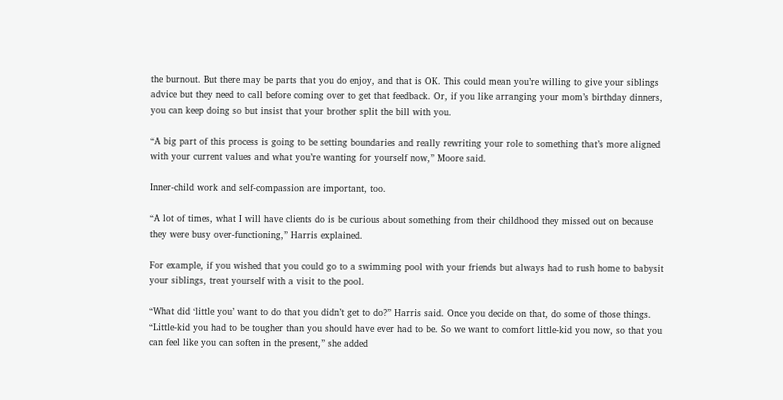the burnout. But there may be parts that you do enjoy, and that is OK. This could mean you’re willing to give your siblings advice but they need to call before coming over to get that feedback. Or, if you like arranging your mom’s birthday dinners, you can keep doing so but insist that your brother split the bill with you.

“A big part of this process is going to be setting boundaries and really rewriting your role to something that’s more aligned with your current values and what you’re wanting for yourself now,” Moore said.

Inner-child work and self-compassion are important, too.

“A lot of times, what I will have clients do is be curious about something from their childhood they missed out on because they were busy over-functioning,” Harris explained.

For example, if you wished that you could go to a swimming pool with your friends but always had to rush home to babysit your siblings, treat yourself with a visit to the pool.

“What did ‘little you’ want to do that you didn’t get to do?” Harris said. Once you decide on that, do some of those things. “Little-kid you had to be tougher than you should have ever had to be. So we want to comfort little-kid you now, so that you can feel like you can soften in the present,” she added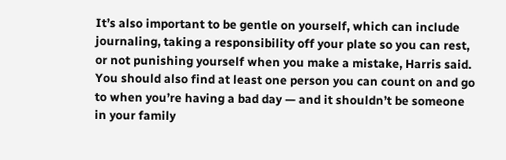It’s also important to be gentle on yourself, which can include journaling, taking a responsibility off your plate so you can rest, or not punishing yourself when you make a mistake, Harris said. You should also find at least one person you can count on and go to when you’re having a bad day — and it shouldn’t be someone in your family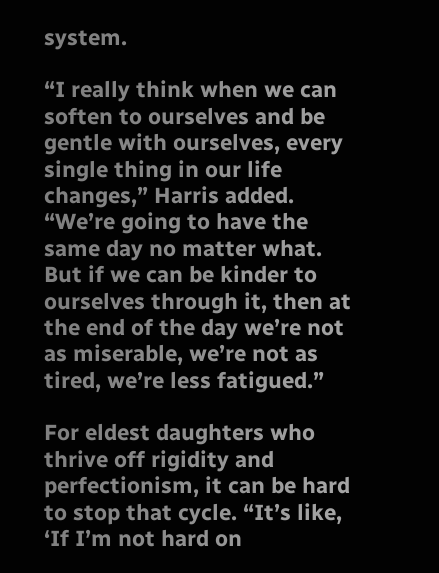system.

“I really think when we can soften to ourselves and be gentle with ourselves, every single thing in our life changes,” Harris added. “We’re going to have the same day no matter what. But if we can be kinder to ourselves through it, then at the end of the day we’re not as miserable, we’re not as tired, we’re less fatigued.”

For eldest daughters who thrive off rigidity and perfectionism, it can be hard to stop that cycle. “It’s like, ‘If I’m not hard on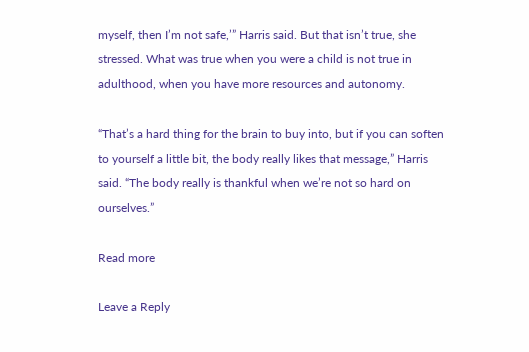myself, then I’m not safe,’” Harris said. But that isn’t true, she stressed. What was true when you were a child is not true in adulthood, when you have more resources and autonomy.

“That’s a hard thing for the brain to buy into, but if you can soften to yourself a little bit, the body really likes that message,” Harris said. “The body really is thankful when we’re not so hard on ourselves.”

Read more

Leave a Reply